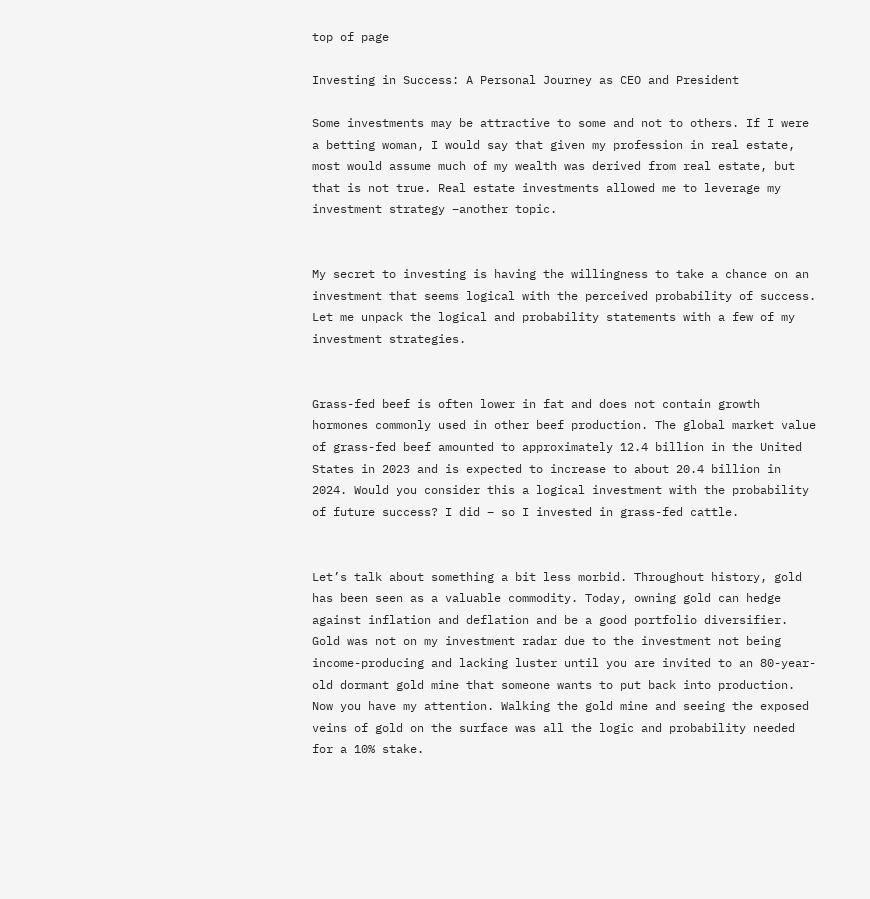top of page

Investing in Success: A Personal Journey as CEO and President

Some investments may be attractive to some and not to others. If I were a betting woman, I would say that given my profession in real estate, most would assume much of my wealth was derived from real estate, but that is not true. Real estate investments allowed me to leverage my investment strategy –another topic.


My secret to investing is having the willingness to take a chance on an investment that seems logical with the perceived probability of success. Let me unpack the logical and probability statements with a few of my investment strategies.


Grass-fed beef is often lower in fat and does not contain growth hormones commonly used in other beef production. The global market value of grass-fed beef amounted to approximately 12.4 billion in the United States in 2023 and is expected to increase to about 20.4 billion in 2024. Would you consider this a logical investment with the probability of future success? I did – so I invested in grass-fed cattle.


Let’s talk about something a bit less morbid. Throughout history, gold has been seen as a valuable commodity. Today, owning gold can hedge against inflation and deflation and be a good portfolio diversifier. Gold was not on my investment radar due to the investment not being income-producing and lacking luster until you are invited to an 80-year-old dormant gold mine that someone wants to put back into production. Now you have my attention. Walking the gold mine and seeing the exposed veins of gold on the surface was all the logic and probability needed for a 10% stake.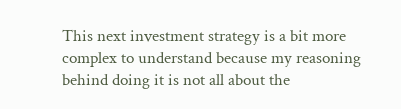This next investment strategy is a bit more complex to understand because my reasoning behind doing it is not all about the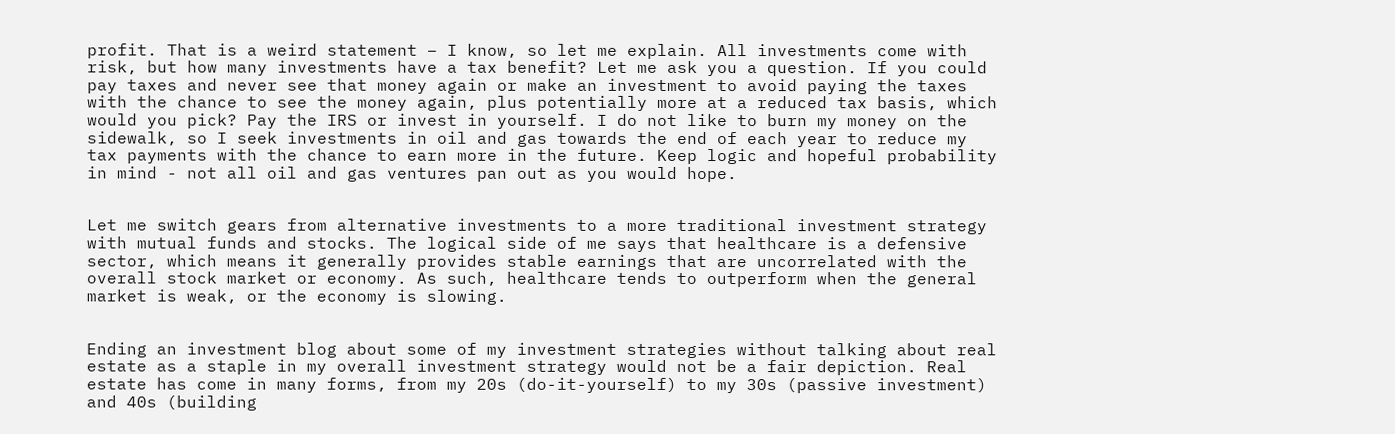profit. That is a weird statement – I know, so let me explain. All investments come with risk, but how many investments have a tax benefit? Let me ask you a question. If you could pay taxes and never see that money again or make an investment to avoid paying the taxes with the chance to see the money again, plus potentially more at a reduced tax basis, which would you pick? Pay the IRS or invest in yourself. I do not like to burn my money on the sidewalk, so I seek investments in oil and gas towards the end of each year to reduce my tax payments with the chance to earn more in the future. Keep logic and hopeful probability in mind - not all oil and gas ventures pan out as you would hope.


Let me switch gears from alternative investments to a more traditional investment strategy with mutual funds and stocks. The logical side of me says that healthcare is a defensive sector, which means it generally provides stable earnings that are uncorrelated with the overall stock market or economy. As such, healthcare tends to outperform when the general market is weak, or the economy is slowing.


Ending an investment blog about some of my investment strategies without talking about real estate as a staple in my overall investment strategy would not be a fair depiction. Real estate has come in many forms, from my 20s (do-it-yourself) to my 30s (passive investment) and 40s (building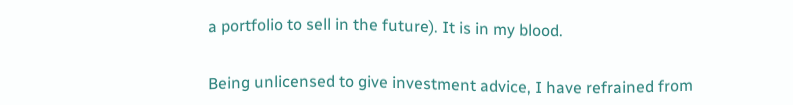a portfolio to sell in the future). It is in my blood.


Being unlicensed to give investment advice, I have refrained from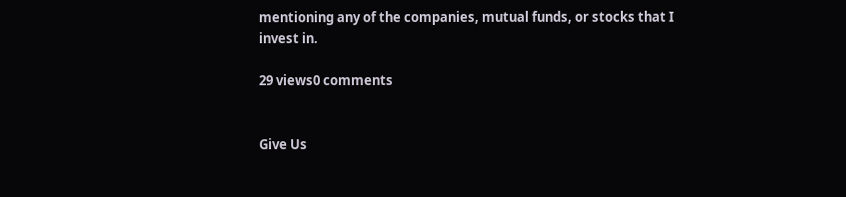mentioning any of the companies, mutual funds, or stocks that I invest in.

29 views0 comments


Give Us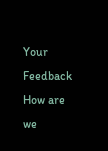Your Feedback
How are we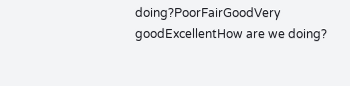doing?PoorFairGoodVery goodExcellentHow are we doing?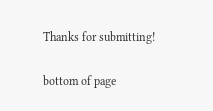Thanks for submitting!

bottom of page